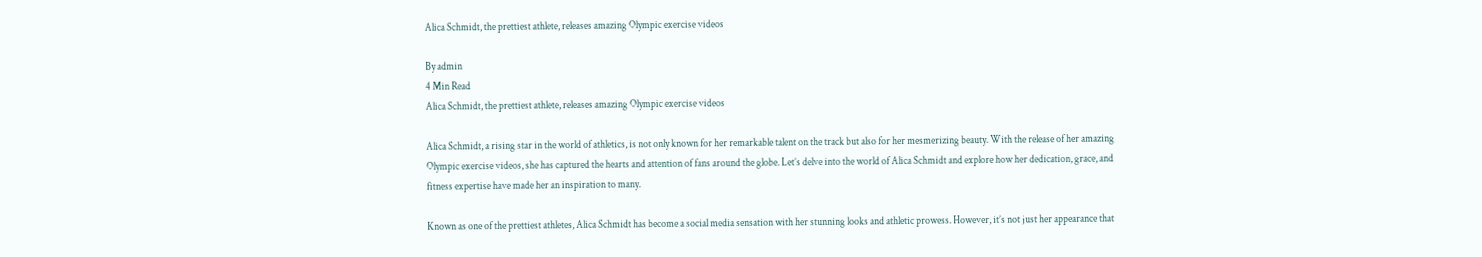Alica Schmidt, the prettiest athlete, releases amazing Olympic exercise videos

By admin
4 Min Read
Alica Schmidt, the prettiest athlete, releases amazing Olympic exercise videos

Alica Schmidt, a rising star in the world of athletics, is not only known for her remarkable talent on the track but also for her mesmerizing beauty. With the release of her amazing Olympic exercise videos, she has captured the hearts and attention of fans around the globe. Let’s delve into the world of Alica Schmidt and explore how her dedication, grace, and fitness expertise have made her an inspiration to many.

Known as one of the prettiest athletes, Alica Schmidt has become a social media sensation with her stunning looks and athletic prowess. However, it’s not just her appearance that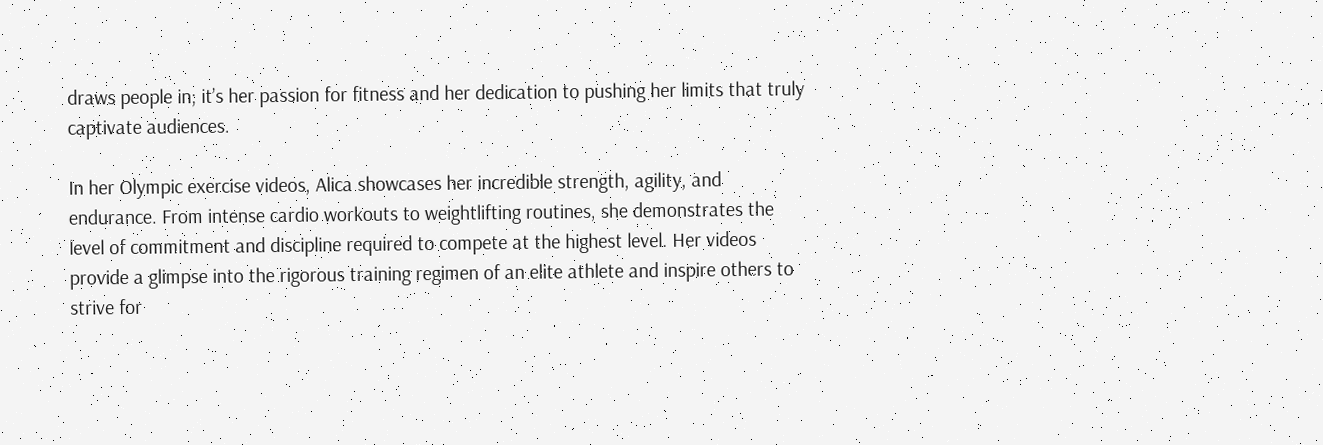draws people in; it’s her passion for fitness and her dedication to pushing her limits that truly captivate audiences.

In her Olympic exercise videos, Alica showcases her incredible strength, agility, and endurance. From intense cardio workouts to weightlifting routines, she demonstrates the level of commitment and discipline required to compete at the highest level. Her videos provide a glimpse into the rigorous training regimen of an elite athlete and inspire others to strive for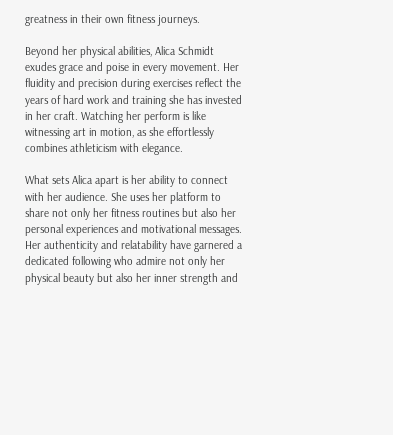greatness in their own fitness journeys.

Beyond her physical abilities, Alica Schmidt exudes grace and poise in every movement. Her fluidity and precision during exercises reflect the years of hard work and training she has invested in her craft. Watching her perform is like witnessing art in motion, as she effortlessly combines athleticism with elegance.

What sets Alica apart is her ability to connect with her audience. She uses her platform to share not only her fitness routines but also her personal experiences and motivational messages. Her authenticity and relatability have garnered a dedicated following who admire not only her physical beauty but also her inner strength and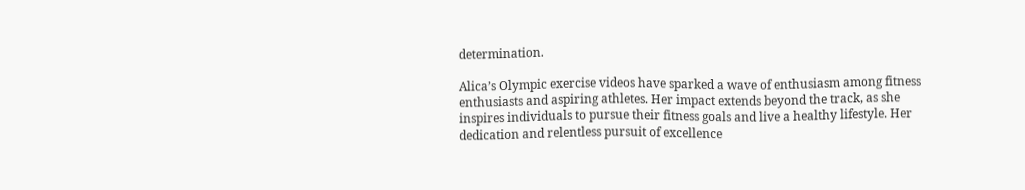determination.

Alica’s Olympic exercise videos have sparked a wave of enthusiasm among fitness enthusiasts and aspiring athletes. Her impact extends beyond the track, as she inspires individuals to pursue their fitness goals and live a healthy lifestyle. Her dedication and relentless pursuit of excellence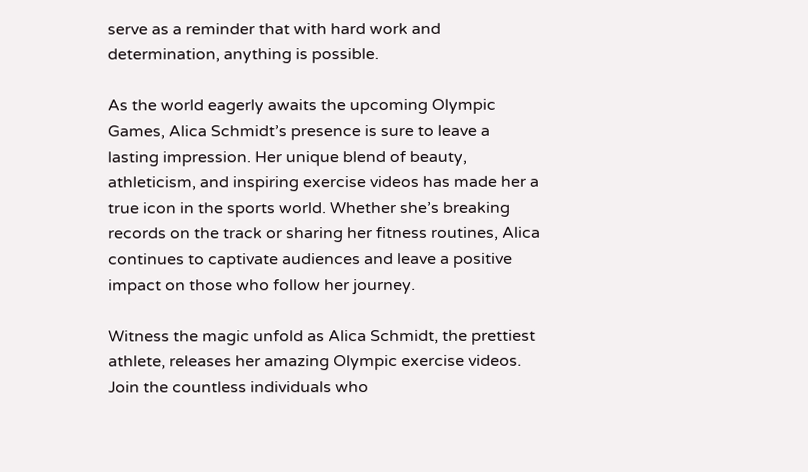serve as a reminder that with hard work and determination, anything is possible.

As the world eagerly awaits the upcoming Olympic Games, Alica Schmidt’s presence is sure to leave a lasting impression. Her unique blend of beauty, athleticism, and inspiring exercise videos has made her a true icon in the sports world. Whether she’s breaking records on the track or sharing her fitness routines, Alica continues to captivate audiences and leave a positive impact on those who follow her journey.

Witness the magic unfold as Alica Schmidt, the prettiest athlete, releases her amazing Olympic exercise videos. Join the countless individuals who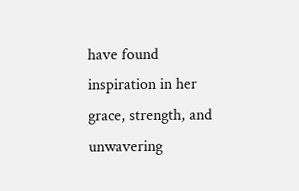have found inspiration in her grace, strength, and unwavering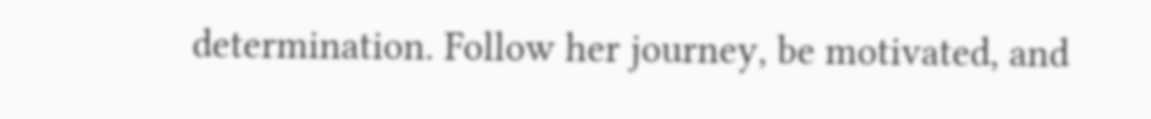determination. Follow her journey, be motivated, and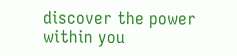discover the power within you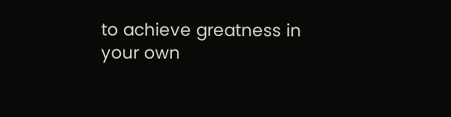to achieve greatness in your own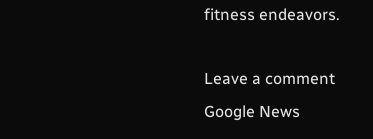fitness endeavors.

Leave a comment
Google News